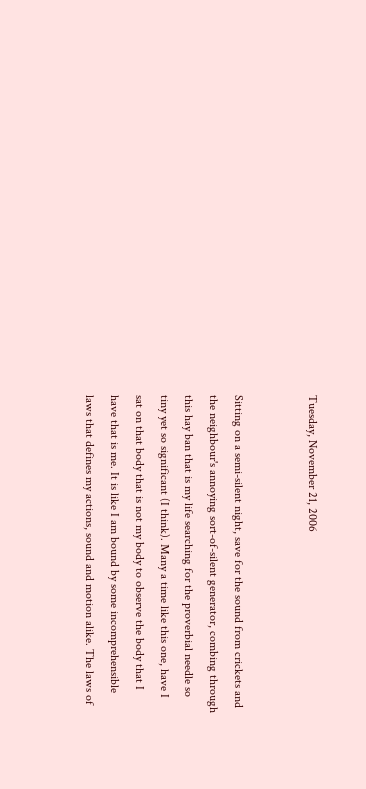Tuesday, November 21, 2006


Sitting on a semi-silent night, save for the sound from crickets and the neighbour's annoying sort-of-silent generator, combing through this hay ban that is my life searching for the proverbial needle so tiny yet so significant (I think). Many a time like this one, have I sat on that body that is not my body to observe the body that I have that is me. It is like I am bound by some incomprehensible laws that defines my actions, sound and motion alike. The laws of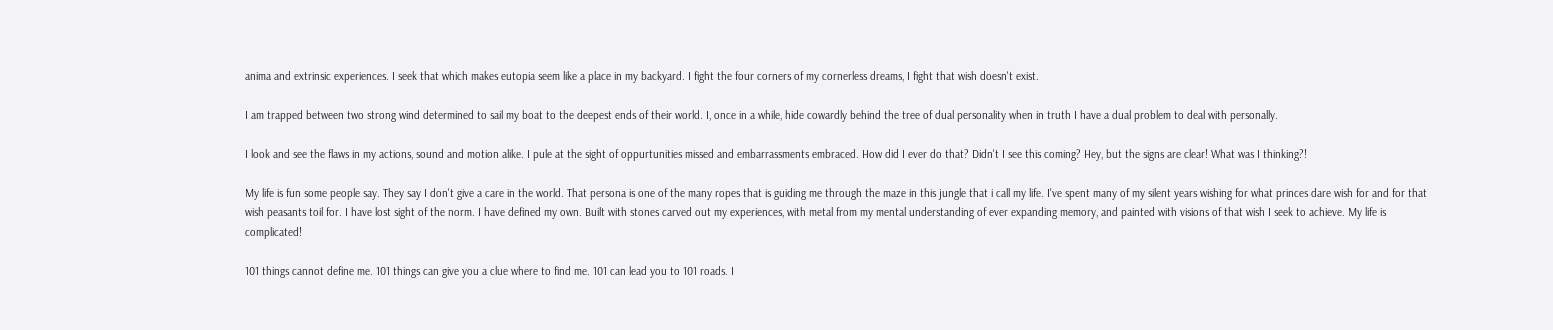anima and extrinsic experiences. I seek that which makes eutopia seem like a place in my backyard. I fight the four corners of my cornerless dreams, I fight that wish doesn't exist.

I am trapped between two strong wind determined to sail my boat to the deepest ends of their world. I, once in a while, hide cowardly behind the tree of dual personality when in truth I have a dual problem to deal with personally.

I look and see the flaws in my actions, sound and motion alike. I pule at the sight of oppurtunities missed and embarrassments embraced. How did I ever do that? Didn't I see this coming? Hey, but the signs are clear! What was I thinking?!

My life is fun some people say. They say I don't give a care in the world. That persona is one of the many ropes that is guiding me through the maze in this jungle that i call my life. I've spent many of my silent years wishing for what princes dare wish for and for that wish peasants toil for. I have lost sight of the norm. I have defined my own. Built with stones carved out my experiences, with metal from my mental understanding of ever expanding memory, and painted with visions of that wish I seek to achieve. My life is complicated!

101 things cannot define me. 101 things can give you a clue where to find me. 101 can lead you to 101 roads. I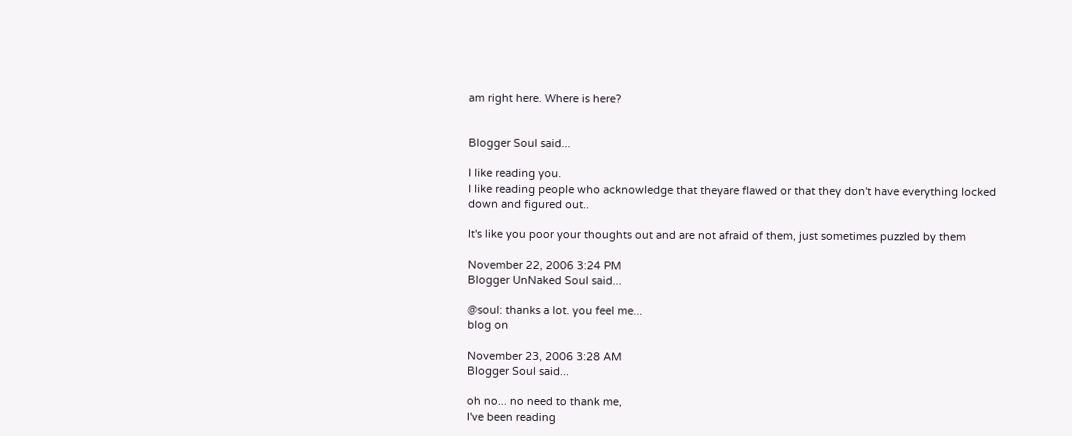am right here. Where is here?


Blogger Soul said...

I like reading you.
I like reading people who acknowledge that theyare flawed or that they don't have everything locked down and figured out..

It's like you poor your thoughts out and are not afraid of them, just sometimes puzzled by them

November 22, 2006 3:24 PM
Blogger UnNaked Soul said...

@soul: thanks a lot. you feel me...
blog on

November 23, 2006 3:28 AM
Blogger Soul said...

oh no... no need to thank me,
I've been reading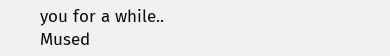you for a while..
Mused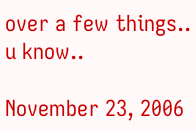over a few things..
u know..

November 23, 2006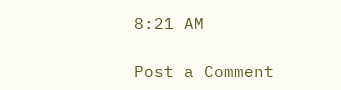8:21 AM

Post a Comment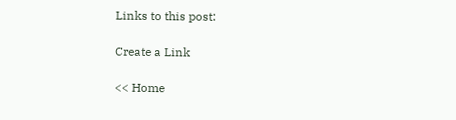Links to this post:

Create a Link

<< Home